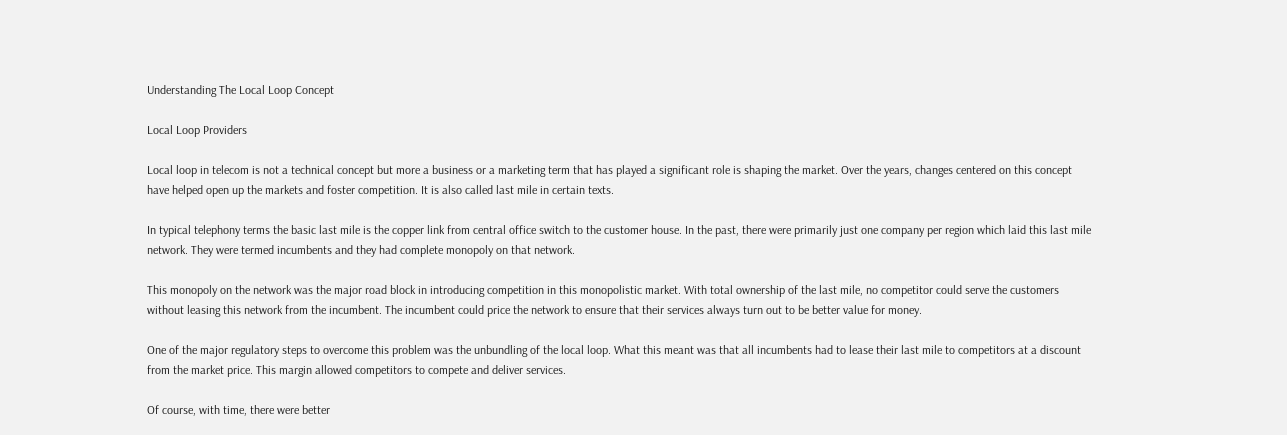Understanding The Local Loop Concept

Local Loop Providers

Local loop in telecom is not a technical concept but more a business or a marketing term that has played a significant role is shaping the market. Over the years, changes centered on this concept have helped open up the markets and foster competition. It is also called last mile in certain texts.

In typical telephony terms the basic last mile is the copper link from central office switch to the customer house. In the past, there were primarily just one company per region which laid this last mile network. They were termed incumbents and they had complete monopoly on that network.

This monopoly on the network was the major road block in introducing competition in this monopolistic market. With total ownership of the last mile, no competitor could serve the customers without leasing this network from the incumbent. The incumbent could price the network to ensure that their services always turn out to be better value for money.

One of the major regulatory steps to overcome this problem was the unbundling of the local loop. What this meant was that all incumbents had to lease their last mile to competitors at a discount from the market price. This margin allowed competitors to compete and deliver services.

Of course, with time, there were better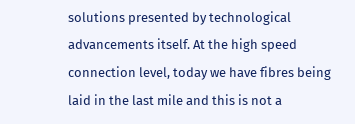solutions presented by technological advancements itself. At the high speed connection level, today we have fibres being laid in the last mile and this is not a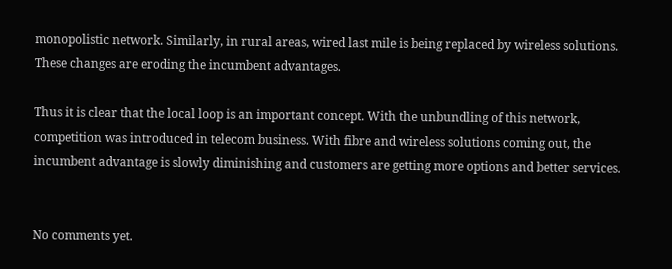monopolistic network. Similarly, in rural areas, wired last mile is being replaced by wireless solutions. These changes are eroding the incumbent advantages.

Thus it is clear that the local loop is an important concept. With the unbundling of this network, competition was introduced in telecom business. With fibre and wireless solutions coming out, the incumbent advantage is slowly diminishing and customers are getting more options and better services.


No comments yet.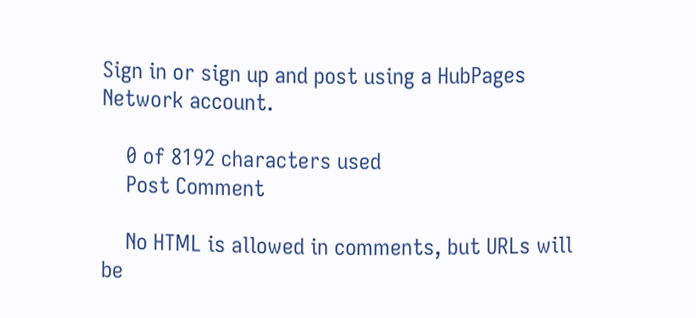Sign in or sign up and post using a HubPages Network account.

    0 of 8192 characters used
    Post Comment

    No HTML is allowed in comments, but URLs will be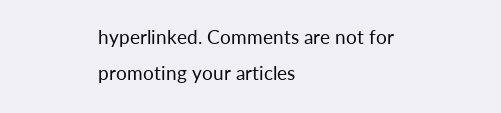hyperlinked. Comments are not for promoting your articles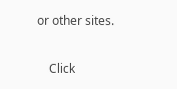or other sites.

    Click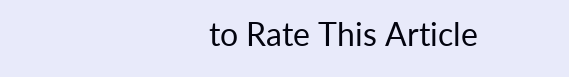to Rate This Article